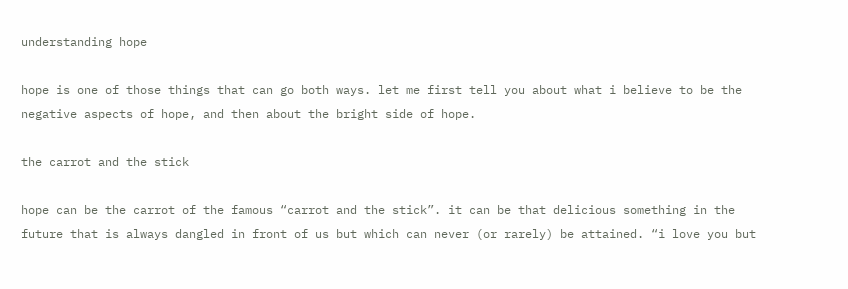understanding hope

hope is one of those things that can go both ways. let me first tell you about what i believe to be the negative aspects of hope, and then about the bright side of hope.

the carrot and the stick

hope can be the carrot of the famous “carrot and the stick”. it can be that delicious something in the future that is always dangled in front of us but which can never (or rarely) be attained. “i love you but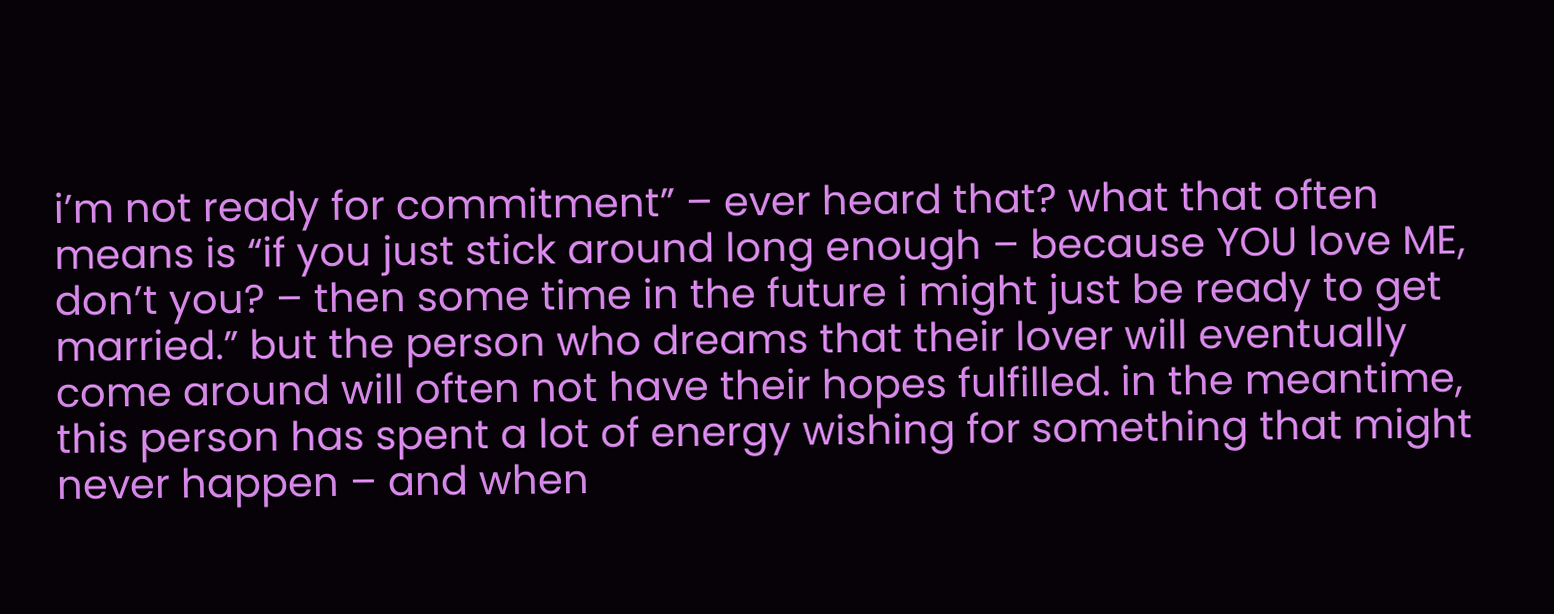i’m not ready for commitment” – ever heard that? what that often means is “if you just stick around long enough – because YOU love ME, don’t you? – then some time in the future i might just be ready to get married.” but the person who dreams that their lover will eventually come around will often not have their hopes fulfilled. in the meantime, this person has spent a lot of energy wishing for something that might never happen – and when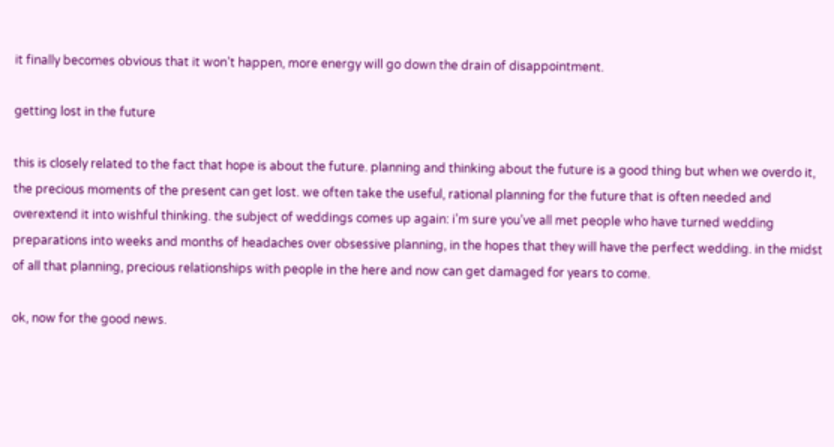it finally becomes obvious that it won’t happen, more energy will go down the drain of disappointment.

getting lost in the future

this is closely related to the fact that hope is about the future. planning and thinking about the future is a good thing but when we overdo it, the precious moments of the present can get lost. we often take the useful, rational planning for the future that is often needed and overextend it into wishful thinking. the subject of weddings comes up again: i’m sure you’ve all met people who have turned wedding preparations into weeks and months of headaches over obsessive planning, in the hopes that they will have the perfect wedding. in the midst of all that planning, precious relationships with people in the here and now can get damaged for years to come.

ok, now for the good news.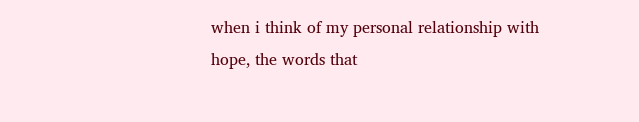when i think of my personal relationship with hope, the words that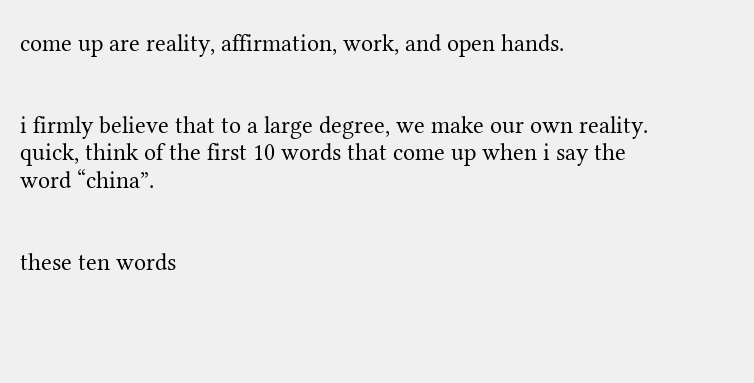come up are reality, affirmation, work, and open hands.


i firmly believe that to a large degree, we make our own reality. quick, think of the first 10 words that come up when i say the word “china”.


these ten words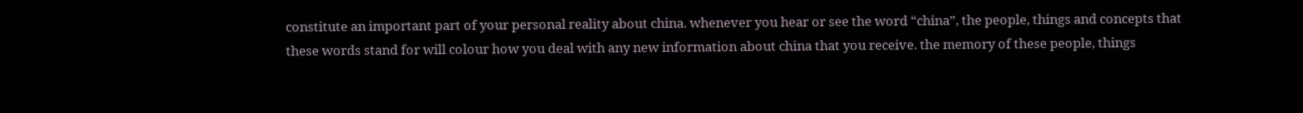constitute an important part of your personal reality about china. whenever you hear or see the word “china”, the people, things and concepts that these words stand for will colour how you deal with any new information about china that you receive. the memory of these people, things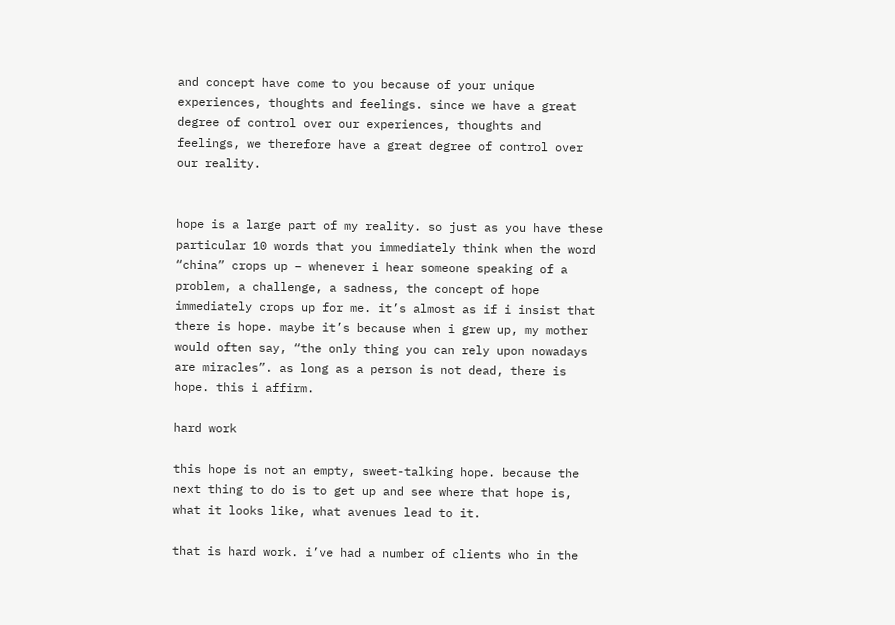and concept have come to you because of your unique experiences, thoughts and feelings. since we have a great degree of control over our experiences, thoughts and feelings, we therefore have a great degree of control over our reality.


hope is a large part of my reality. so just as you have these particular 10 words that you immediately think when the word “china” crops up – whenever i hear someone speaking of a problem, a challenge, a sadness, the concept of hope immediately crops up for me. it’s almost as if i insist that there is hope. maybe it’s because when i grew up, my mother would often say, “the only thing you can rely upon nowadays are miracles”. as long as a person is not dead, there is hope. this i affirm.

hard work

this hope is not an empty, sweet-talking hope. because the next thing to do is to get up and see where that hope is, what it looks like, what avenues lead to it.

that is hard work. i’ve had a number of clients who in the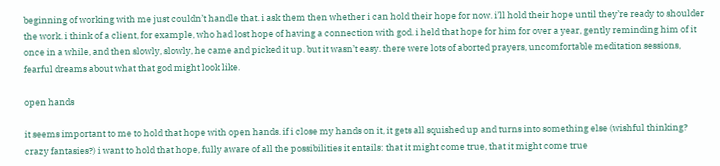beginning of working with me just couldn’t handle that. i ask them then whether i can hold their hope for now. i’ll hold their hope until they’re ready to shoulder the work. i think of a client, for example, who had lost hope of having a connection with god. i held that hope for him for over a year, gently reminding him of it once in a while, and then slowly, slowly, he came and picked it up. but it wasn’t easy. there were lots of aborted prayers, uncomfortable meditation sessions, fearful dreams about what that god might look like.

open hands

it seems important to me to hold that hope with open hands. if i close my hands on it, it gets all squished up and turns into something else (wishful thinking? crazy fantasies?) i want to hold that hope, fully aware of all the possibilities it entails: that it might come true, that it might come true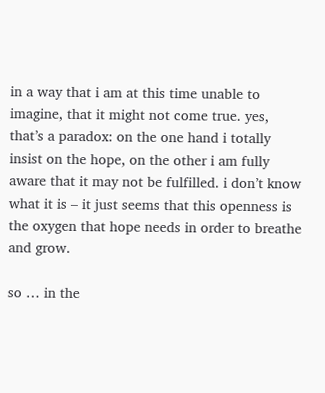in a way that i am at this time unable to imagine, that it might not come true. yes, that’s a paradox: on the one hand i totally insist on the hope, on the other i am fully aware that it may not be fulfilled. i don’t know what it is – it just seems that this openness is the oxygen that hope needs in order to breathe and grow.

so … in the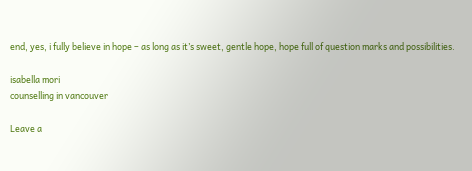end, yes, i fully believe in hope – as long as it’s sweet, gentle hope, hope full of question marks and possibilities.

isabella mori
counselling in vancouver

Leave a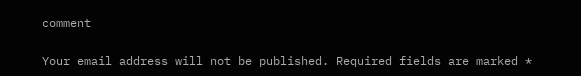comment

Your email address will not be published. Required fields are marked *